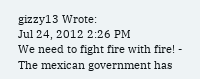gizzy13 Wrote:
Jul 24, 2012 2:26 PM
We need to fight fire with fire! - The mexican government has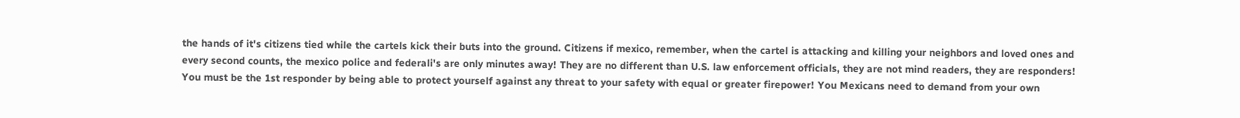the hands of it's citizens tied while the cartels kick their buts into the ground. Citizens if mexico, remember, when the cartel is attacking and killing your neighbors and loved ones and every second counts, the mexico police and federali's are only minutes away! They are no different than U.S. law enforcement officials, they are not mind readers, they are responders! You must be the 1st responder by being able to protect yourself against any threat to your safety with equal or greater firepower! You Mexicans need to demand from your own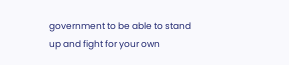government to be able to stand up and fight for your own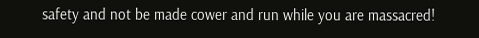safety and not be made cower and run while you are massacred!